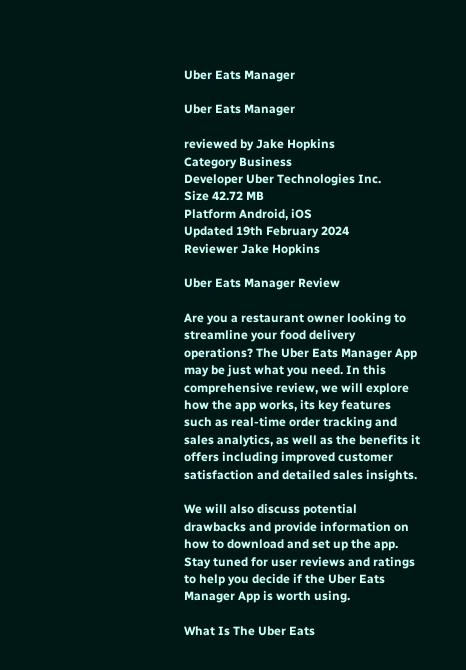Uber Eats Manager

Uber Eats Manager

reviewed by Jake Hopkins
Category Business
Developer Uber Technologies Inc.
Size 42.72 MB
Platform Android, iOS
Updated 19th February 2024
Reviewer Jake Hopkins

Uber Eats Manager Review

Are you a restaurant owner looking to streamline your food delivery operations? The Uber Eats Manager App may be just what you need. In this comprehensive review, we will explore how the app works, its key features such as real-time order tracking and sales analytics, as well as the benefits it offers including improved customer satisfaction and detailed sales insights.

We will also discuss potential drawbacks and provide information on how to download and set up the app. Stay tuned for user reviews and ratings to help you decide if the Uber Eats Manager App is worth using.

What Is The Uber Eats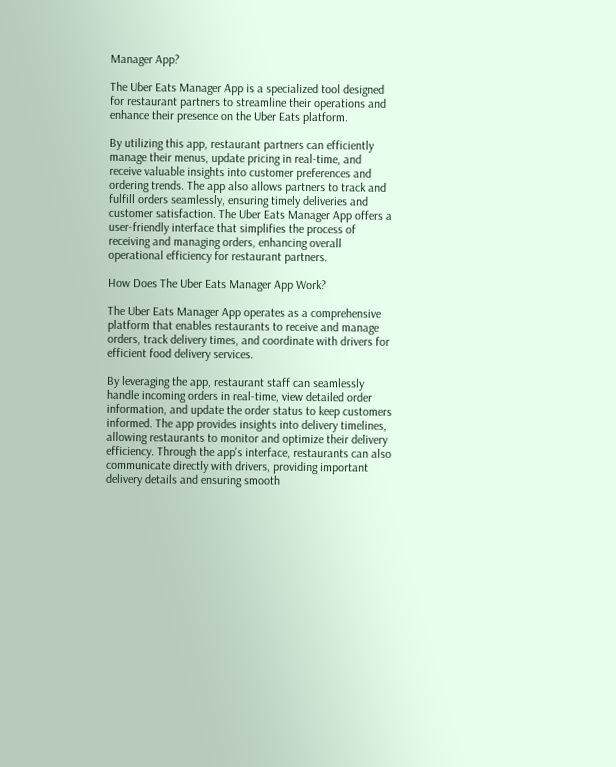Manager App?

The Uber Eats Manager App is a specialized tool designed for restaurant partners to streamline their operations and enhance their presence on the Uber Eats platform.

By utilizing this app, restaurant partners can efficiently manage their menus, update pricing in real-time, and receive valuable insights into customer preferences and ordering trends. The app also allows partners to track and fulfill orders seamlessly, ensuring timely deliveries and customer satisfaction. The Uber Eats Manager App offers a user-friendly interface that simplifies the process of receiving and managing orders, enhancing overall operational efficiency for restaurant partners.

How Does The Uber Eats Manager App Work?

The Uber Eats Manager App operates as a comprehensive platform that enables restaurants to receive and manage orders, track delivery times, and coordinate with drivers for efficient food delivery services.

By leveraging the app, restaurant staff can seamlessly handle incoming orders in real-time, view detailed order information, and update the order status to keep customers informed. The app provides insights into delivery timelines, allowing restaurants to monitor and optimize their delivery efficiency. Through the app's interface, restaurants can also communicate directly with drivers, providing important delivery details and ensuring smooth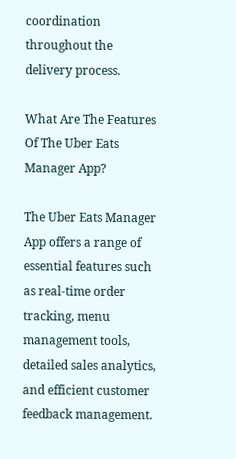coordination throughout the delivery process.

What Are The Features Of The Uber Eats Manager App?

The Uber Eats Manager App offers a range of essential features such as real-time order tracking, menu management tools, detailed sales analytics, and efficient customer feedback management.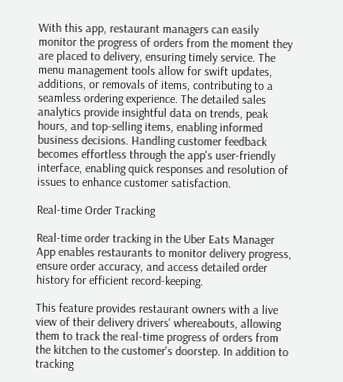With this app, restaurant managers can easily monitor the progress of orders from the moment they are placed to delivery, ensuring timely service. The menu management tools allow for swift updates, additions, or removals of items, contributing to a seamless ordering experience. The detailed sales analytics provide insightful data on trends, peak hours, and top-selling items, enabling informed business decisions. Handling customer feedback becomes effortless through the app's user-friendly interface, enabling quick responses and resolution of issues to enhance customer satisfaction.

Real-time Order Tracking

Real-time order tracking in the Uber Eats Manager App enables restaurants to monitor delivery progress, ensure order accuracy, and access detailed order history for efficient record-keeping.

This feature provides restaurant owners with a live view of their delivery drivers' whereabouts, allowing them to track the real-time progress of orders from the kitchen to the customer's doorstep. In addition to tracking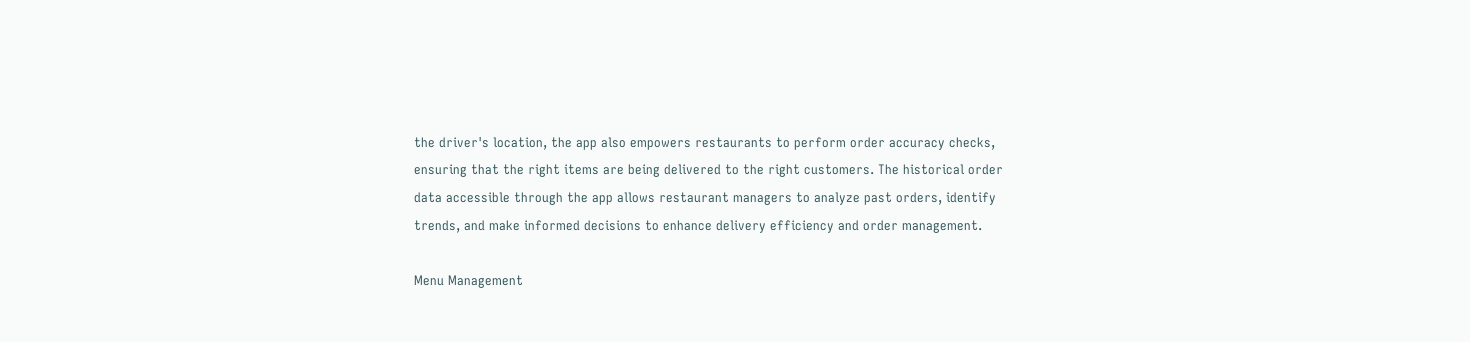the driver's location, the app also empowers restaurants to perform order accuracy checks, ensuring that the right items are being delivered to the right customers. The historical order data accessible through the app allows restaurant managers to analyze past orders, identify trends, and make informed decisions to enhance delivery efficiency and order management.

Menu Management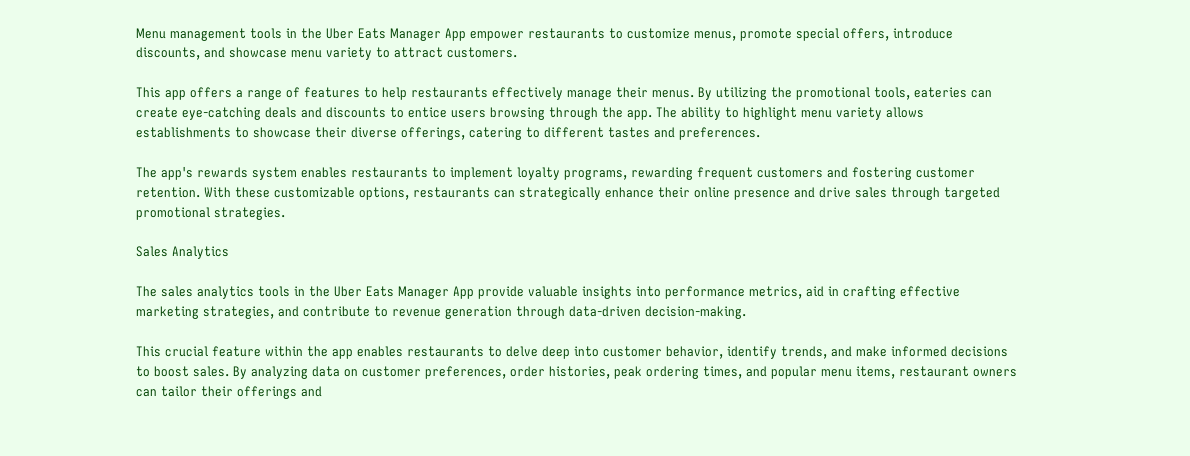Menu management tools in the Uber Eats Manager App empower restaurants to customize menus, promote special offers, introduce discounts, and showcase menu variety to attract customers.

This app offers a range of features to help restaurants effectively manage their menus. By utilizing the promotional tools, eateries can create eye-catching deals and discounts to entice users browsing through the app. The ability to highlight menu variety allows establishments to showcase their diverse offerings, catering to different tastes and preferences.

The app's rewards system enables restaurants to implement loyalty programs, rewarding frequent customers and fostering customer retention. With these customizable options, restaurants can strategically enhance their online presence and drive sales through targeted promotional strategies.

Sales Analytics

The sales analytics tools in the Uber Eats Manager App provide valuable insights into performance metrics, aid in crafting effective marketing strategies, and contribute to revenue generation through data-driven decision-making.

This crucial feature within the app enables restaurants to delve deep into customer behavior, identify trends, and make informed decisions to boost sales. By analyzing data on customer preferences, order histories, peak ordering times, and popular menu items, restaurant owners can tailor their offerings and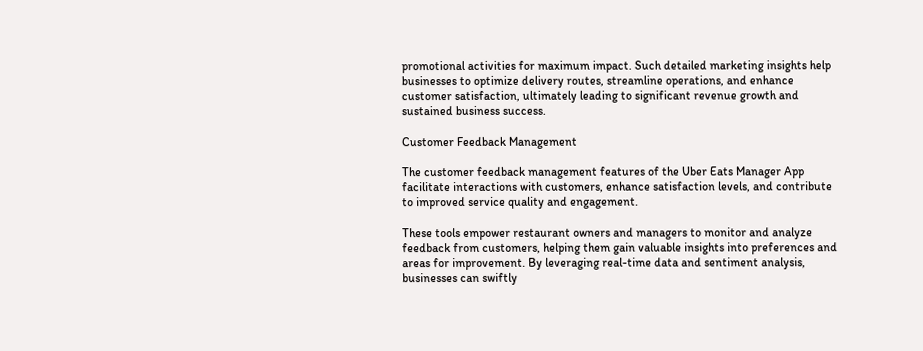promotional activities for maximum impact. Such detailed marketing insights help businesses to optimize delivery routes, streamline operations, and enhance customer satisfaction, ultimately leading to significant revenue growth and sustained business success.

Customer Feedback Management

The customer feedback management features of the Uber Eats Manager App facilitate interactions with customers, enhance satisfaction levels, and contribute to improved service quality and engagement.

These tools empower restaurant owners and managers to monitor and analyze feedback from customers, helping them gain valuable insights into preferences and areas for improvement. By leveraging real-time data and sentiment analysis, businesses can swiftly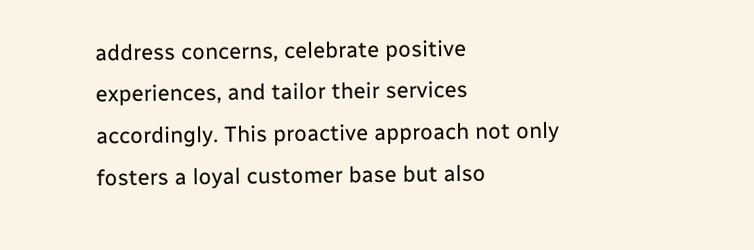address concerns, celebrate positive experiences, and tailor their services accordingly. This proactive approach not only fosters a loyal customer base but also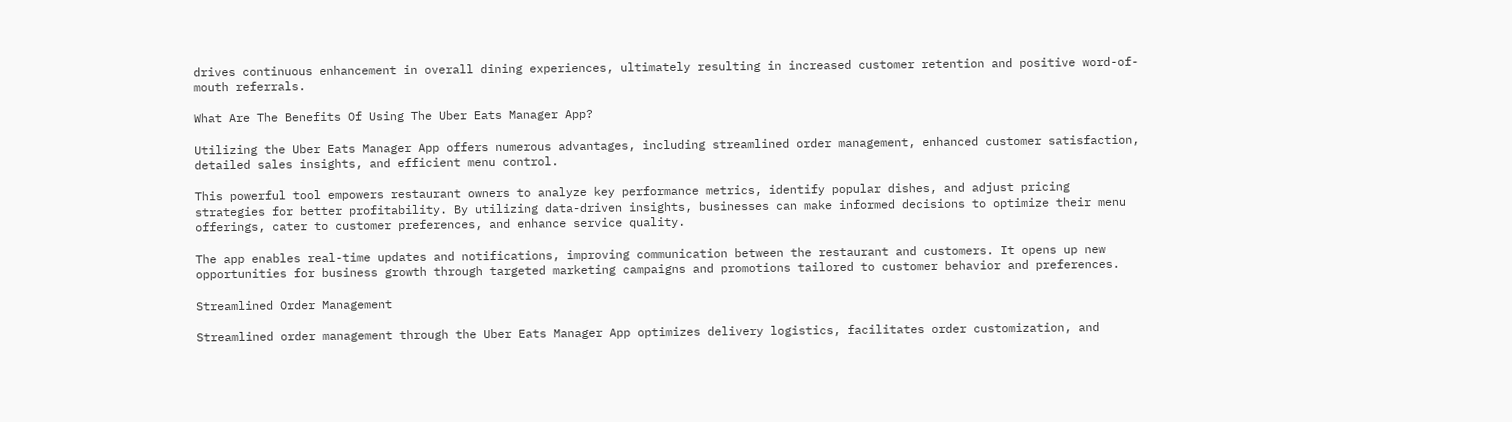drives continuous enhancement in overall dining experiences, ultimately resulting in increased customer retention and positive word-of-mouth referrals.

What Are The Benefits Of Using The Uber Eats Manager App?

Utilizing the Uber Eats Manager App offers numerous advantages, including streamlined order management, enhanced customer satisfaction, detailed sales insights, and efficient menu control.

This powerful tool empowers restaurant owners to analyze key performance metrics, identify popular dishes, and adjust pricing strategies for better profitability. By utilizing data-driven insights, businesses can make informed decisions to optimize their menu offerings, cater to customer preferences, and enhance service quality.

The app enables real-time updates and notifications, improving communication between the restaurant and customers. It opens up new opportunities for business growth through targeted marketing campaigns and promotions tailored to customer behavior and preferences.

Streamlined Order Management

Streamlined order management through the Uber Eats Manager App optimizes delivery logistics, facilitates order customization, and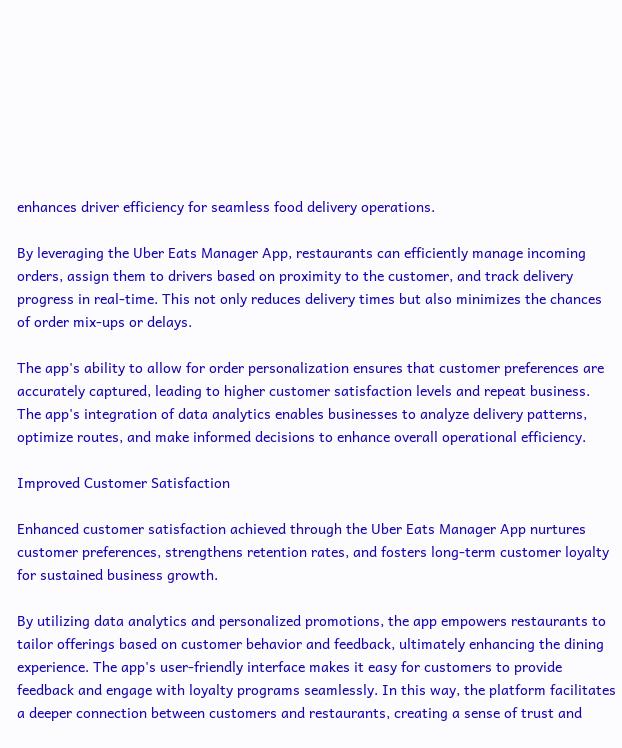enhances driver efficiency for seamless food delivery operations.

By leveraging the Uber Eats Manager App, restaurants can efficiently manage incoming orders, assign them to drivers based on proximity to the customer, and track delivery progress in real-time. This not only reduces delivery times but also minimizes the chances of order mix-ups or delays.

The app's ability to allow for order personalization ensures that customer preferences are accurately captured, leading to higher customer satisfaction levels and repeat business. The app's integration of data analytics enables businesses to analyze delivery patterns, optimize routes, and make informed decisions to enhance overall operational efficiency.

Improved Customer Satisfaction

Enhanced customer satisfaction achieved through the Uber Eats Manager App nurtures customer preferences, strengthens retention rates, and fosters long-term customer loyalty for sustained business growth.

By utilizing data analytics and personalized promotions, the app empowers restaurants to tailor offerings based on customer behavior and feedback, ultimately enhancing the dining experience. The app's user-friendly interface makes it easy for customers to provide feedback and engage with loyalty programs seamlessly. In this way, the platform facilitates a deeper connection between customers and restaurants, creating a sense of trust and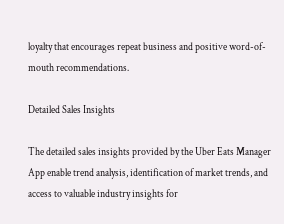loyalty that encourages repeat business and positive word-of-mouth recommendations.

Detailed Sales Insights

The detailed sales insights provided by the Uber Eats Manager App enable trend analysis, identification of market trends, and access to valuable industry insights for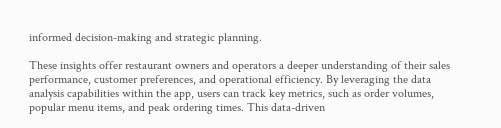informed decision-making and strategic planning.

These insights offer restaurant owners and operators a deeper understanding of their sales performance, customer preferences, and operational efficiency. By leveraging the data analysis capabilities within the app, users can track key metrics, such as order volumes, popular menu items, and peak ordering times. This data-driven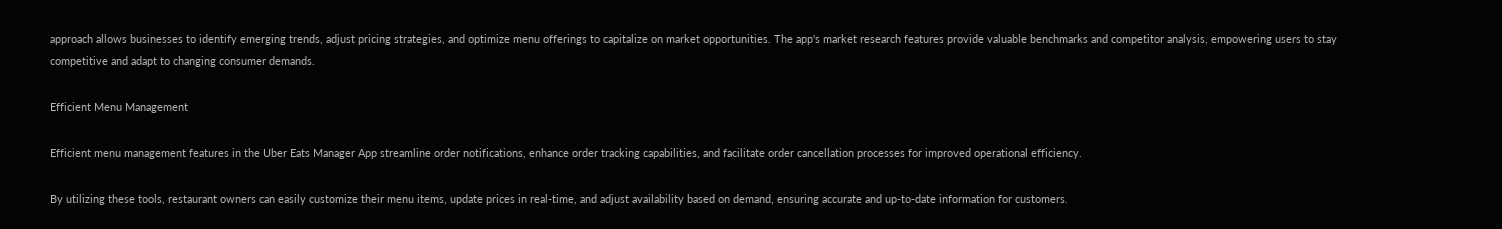approach allows businesses to identify emerging trends, adjust pricing strategies, and optimize menu offerings to capitalize on market opportunities. The app's market research features provide valuable benchmarks and competitor analysis, empowering users to stay competitive and adapt to changing consumer demands.

Efficient Menu Management

Efficient menu management features in the Uber Eats Manager App streamline order notifications, enhance order tracking capabilities, and facilitate order cancellation processes for improved operational efficiency.

By utilizing these tools, restaurant owners can easily customize their menu items, update prices in real-time, and adjust availability based on demand, ensuring accurate and up-to-date information for customers.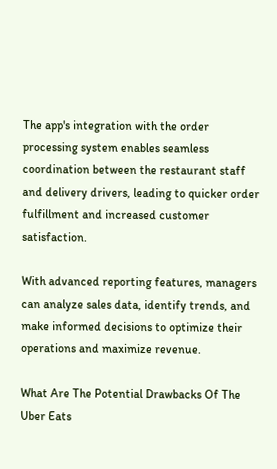The app's integration with the order processing system enables seamless coordination between the restaurant staff and delivery drivers, leading to quicker order fulfillment and increased customer satisfaction.

With advanced reporting features, managers can analyze sales data, identify trends, and make informed decisions to optimize their operations and maximize revenue.

What Are The Potential Drawbacks Of The Uber Eats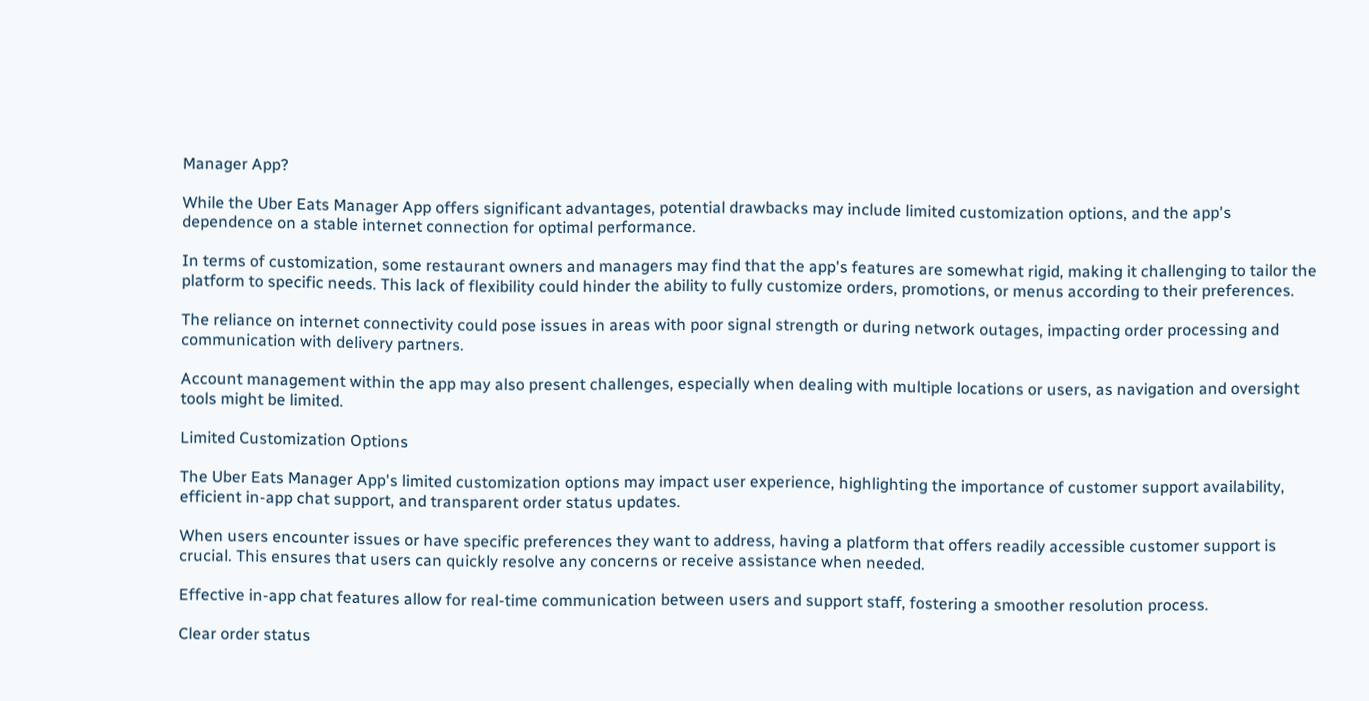Manager App?

While the Uber Eats Manager App offers significant advantages, potential drawbacks may include limited customization options, and the app's dependence on a stable internet connection for optimal performance.

In terms of customization, some restaurant owners and managers may find that the app's features are somewhat rigid, making it challenging to tailor the platform to specific needs. This lack of flexibility could hinder the ability to fully customize orders, promotions, or menus according to their preferences.

The reliance on internet connectivity could pose issues in areas with poor signal strength or during network outages, impacting order processing and communication with delivery partners.

Account management within the app may also present challenges, especially when dealing with multiple locations or users, as navigation and oversight tools might be limited.

Limited Customization Options

The Uber Eats Manager App's limited customization options may impact user experience, highlighting the importance of customer support availability, efficient in-app chat support, and transparent order status updates.

When users encounter issues or have specific preferences they want to address, having a platform that offers readily accessible customer support is crucial. This ensures that users can quickly resolve any concerns or receive assistance when needed.

Effective in-app chat features allow for real-time communication between users and support staff, fostering a smoother resolution process.

Clear order status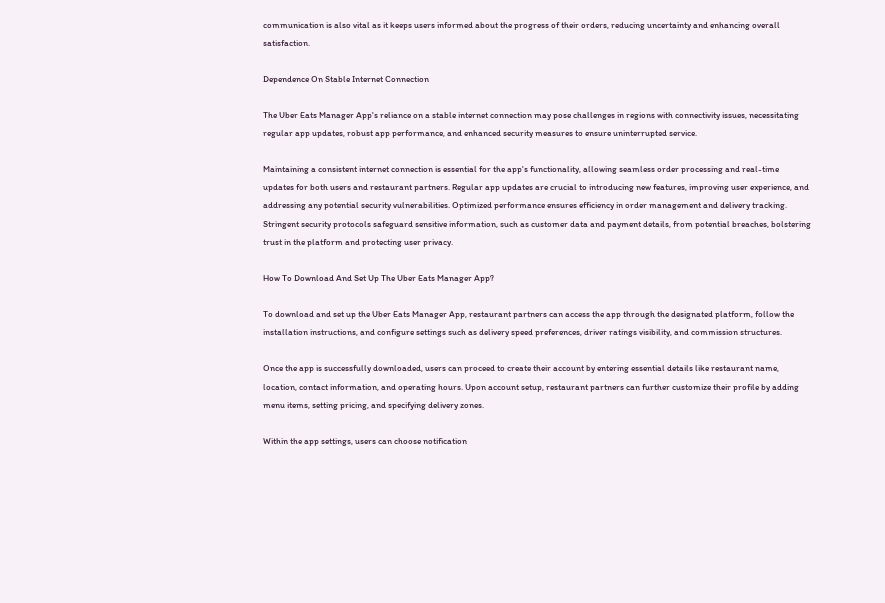communication is also vital as it keeps users informed about the progress of their orders, reducing uncertainty and enhancing overall satisfaction.

Dependence On Stable Internet Connection

The Uber Eats Manager App's reliance on a stable internet connection may pose challenges in regions with connectivity issues, necessitating regular app updates, robust app performance, and enhanced security measures to ensure uninterrupted service.

Maintaining a consistent internet connection is essential for the app's functionality, allowing seamless order processing and real-time updates for both users and restaurant partners. Regular app updates are crucial to introducing new features, improving user experience, and addressing any potential security vulnerabilities. Optimized performance ensures efficiency in order management and delivery tracking. Stringent security protocols safeguard sensitive information, such as customer data and payment details, from potential breaches, bolstering trust in the platform and protecting user privacy.

How To Download And Set Up The Uber Eats Manager App?

To download and set up the Uber Eats Manager App, restaurant partners can access the app through the designated platform, follow the installation instructions, and configure settings such as delivery speed preferences, driver ratings visibility, and commission structures.

Once the app is successfully downloaded, users can proceed to create their account by entering essential details like restaurant name, location, contact information, and operating hours. Upon account setup, restaurant partners can further customize their profile by adding menu items, setting pricing, and specifying delivery zones.

Within the app settings, users can choose notification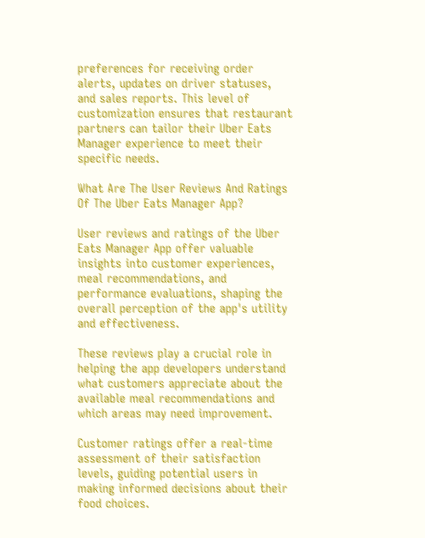preferences for receiving order alerts, updates on driver statuses, and sales reports. This level of customization ensures that restaurant partners can tailor their Uber Eats Manager experience to meet their specific needs.

What Are The User Reviews And Ratings Of The Uber Eats Manager App?

User reviews and ratings of the Uber Eats Manager App offer valuable insights into customer experiences, meal recommendations, and performance evaluations, shaping the overall perception of the app's utility and effectiveness.

These reviews play a crucial role in helping the app developers understand what customers appreciate about the available meal recommendations and which areas may need improvement.

Customer ratings offer a real-time assessment of their satisfaction levels, guiding potential users in making informed decisions about their food choices.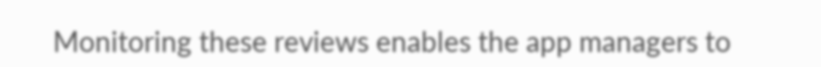Monitoring these reviews enables the app managers to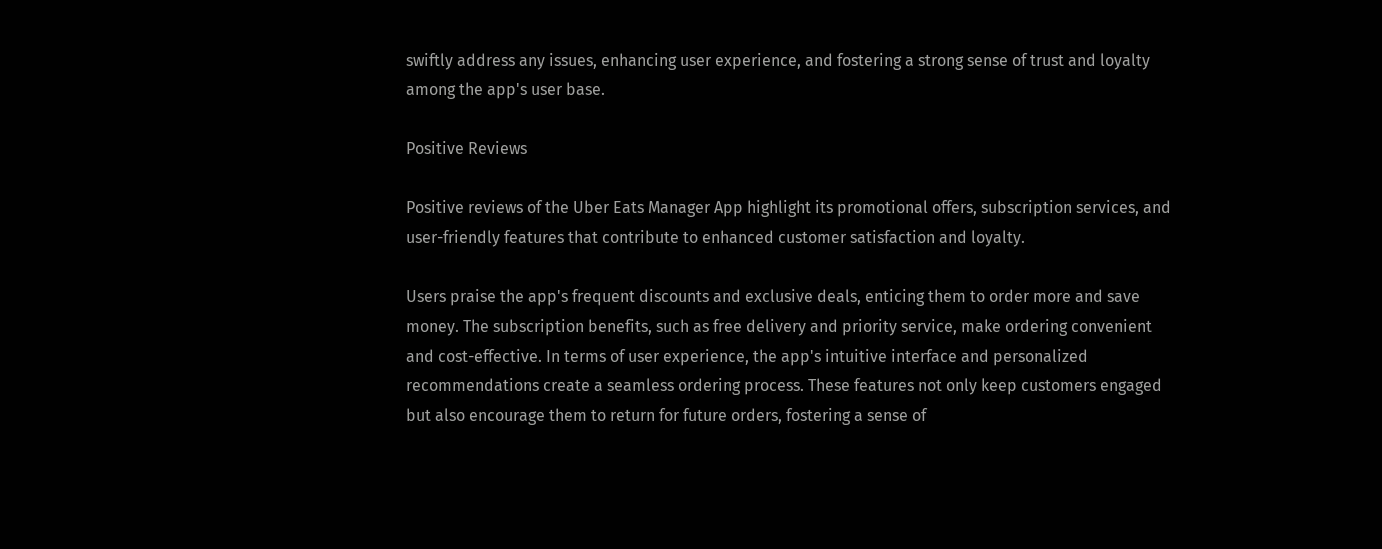swiftly address any issues, enhancing user experience, and fostering a strong sense of trust and loyalty among the app's user base.

Positive Reviews

Positive reviews of the Uber Eats Manager App highlight its promotional offers, subscription services, and user-friendly features that contribute to enhanced customer satisfaction and loyalty.

Users praise the app's frequent discounts and exclusive deals, enticing them to order more and save money. The subscription benefits, such as free delivery and priority service, make ordering convenient and cost-effective. In terms of user experience, the app's intuitive interface and personalized recommendations create a seamless ordering process. These features not only keep customers engaged but also encourage them to return for future orders, fostering a sense of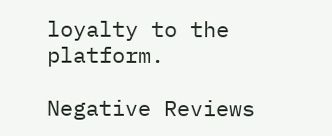loyalty to the platform.

Negative Reviews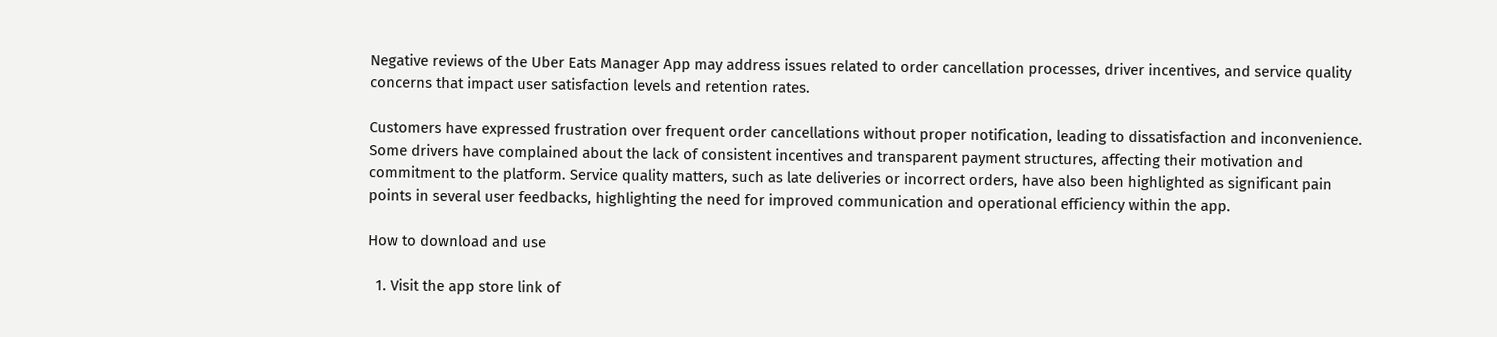Negative reviews of the Uber Eats Manager App may address issues related to order cancellation processes, driver incentives, and service quality concerns that impact user satisfaction levels and retention rates.

Customers have expressed frustration over frequent order cancellations without proper notification, leading to dissatisfaction and inconvenience. Some drivers have complained about the lack of consistent incentives and transparent payment structures, affecting their motivation and commitment to the platform. Service quality matters, such as late deliveries or incorrect orders, have also been highlighted as significant pain points in several user feedbacks, highlighting the need for improved communication and operational efficiency within the app.

How to download and use

  1. Visit the app store link of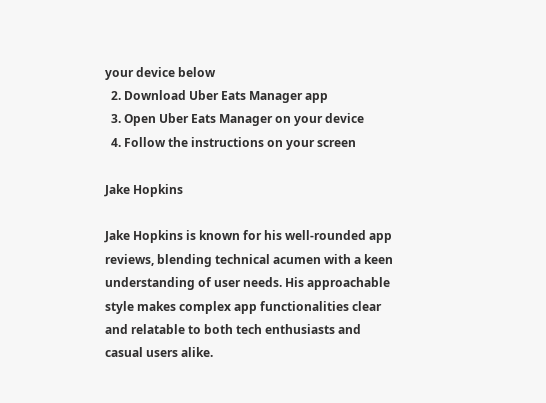your device below
  2. Download Uber Eats Manager app
  3. Open Uber Eats Manager on your device
  4. Follow the instructions on your screen

Jake Hopkins

Jake Hopkins is known for his well-rounded app reviews, blending technical acumen with a keen understanding of user needs. His approachable style makes complex app functionalities clear and relatable to both tech enthusiasts and casual users alike.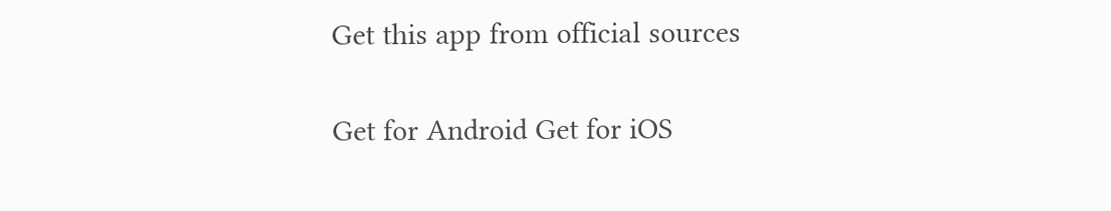Get this app from official sources

Get for Android Get for iOS